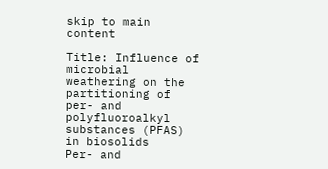skip to main content

Title: Influence of microbial weathering on the partitioning of per- and polyfluoroalkyl substances (PFAS) in biosolids
Per- and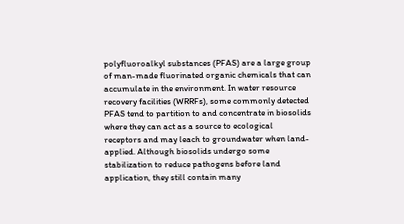polyfluoroalkyl substances (PFAS) are a large group of man-made fluorinated organic chemicals that can accumulate in the environment. In water resource recovery facilities (WRRFs), some commonly detected PFAS tend to partition to and concentrate in biosolids where they can act as a source to ecological receptors and may leach to groundwater when land-applied. Although biosolids undergo some stabilization to reduce pathogens before land application, they still contain many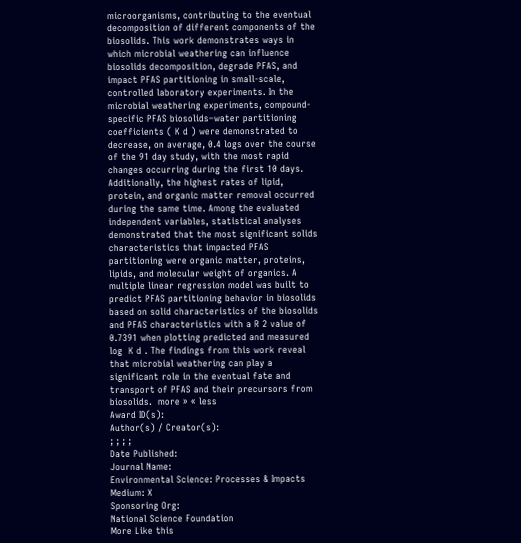microorganisms, contributing to the eventual decomposition of different components of the biosolids. This work demonstrates ways in which microbial weathering can influence biosolids decomposition, degrade PFAS, and impact PFAS partitioning in small-scale, controlled laboratory experiments. In the microbial weathering experiments, compound-specific PFAS biosolids–water partitioning coefficients ( K d ) were demonstrated to decrease, on average, 0.4 logs over the course of the 91 day study, with the most rapid changes occurring during the first 10 days. Additionally, the highest rates of lipid, protein, and organic matter removal occurred during the same time. Among the evaluated independent variables, statistical analyses demonstrated that the most significant solids characteristics that impacted PFAS partitioning were organic matter, proteins, lipids, and molecular weight of organics. A multiple linear regression model was built to predict PFAS partitioning behavior in biosolids based on solid characteristics of the biosolids and PFAS characteristics with a R 2 value of 0.7391 when plotting predicted and measured log  K d . The findings from this work reveal that microbial weathering can play a significant role in the eventual fate and transport of PFAS and their precursors from biosolids.  more » « less
Award ID(s):
Author(s) / Creator(s):
; ; ; ;
Date Published:
Journal Name:
Environmental Science: Processes & Impacts
Medium: X
Sponsoring Org:
National Science Foundation
More Like this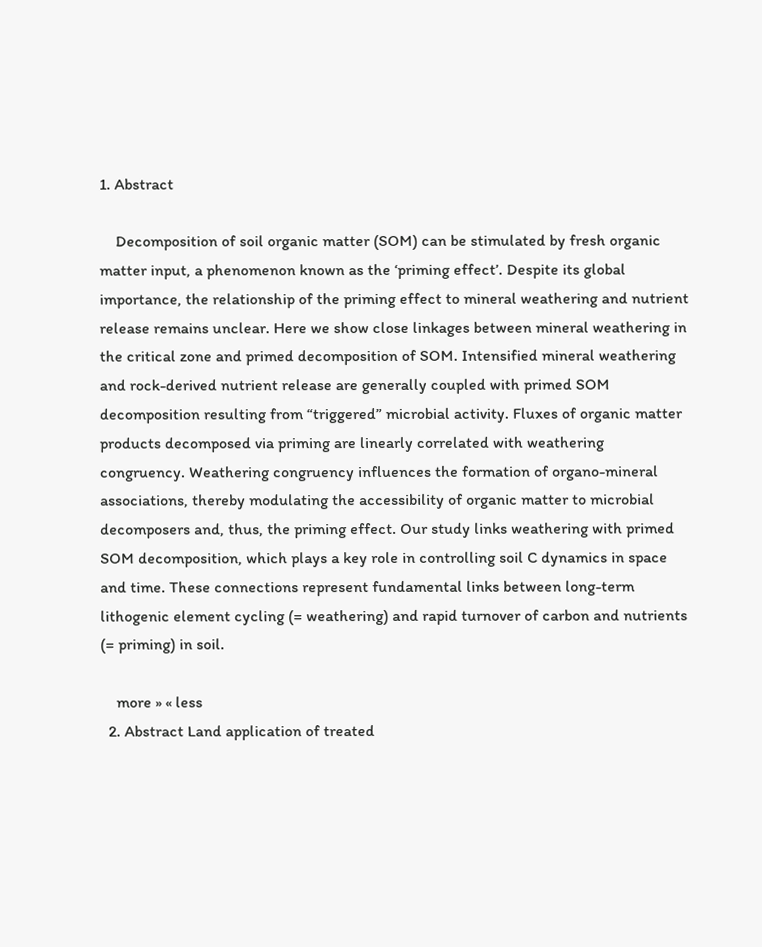1. Abstract

    Decomposition of soil organic matter (SOM) can be stimulated by fresh organic matter input, a phenomenon known as the ‘priming effect’. Despite its global importance, the relationship of the priming effect to mineral weathering and nutrient release remains unclear. Here we show close linkages between mineral weathering in the critical zone and primed decomposition of SOM. Intensified mineral weathering and rock-derived nutrient release are generally coupled with primed SOM decomposition resulting from “triggered” microbial activity. Fluxes of organic matter products decomposed via priming are linearly correlated with weathering congruency. Weathering congruency influences the formation of organo-mineral associations, thereby modulating the accessibility of organic matter to microbial decomposers and, thus, the priming effect. Our study links weathering with primed SOM decomposition, which plays a key role in controlling soil C dynamics in space and time. These connections represent fundamental links between long-term lithogenic element cycling (= weathering) and rapid turnover of carbon and nutrients (= priming) in soil.

    more » « less
  2. Abstract Land application of treated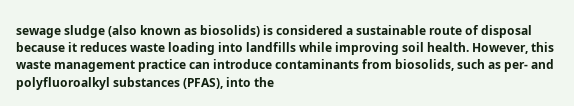sewage sludge (also known as biosolids) is considered a sustainable route of disposal because it reduces waste loading into landfills while improving soil health. However, this waste management practice can introduce contaminants from biosolids, such as per- and polyfluoroalkyl substances (PFAS), into the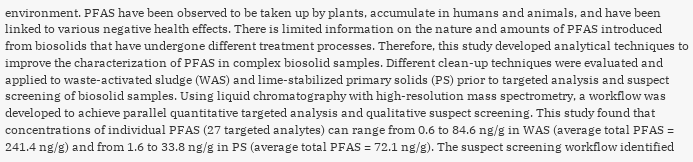environment. PFAS have been observed to be taken up by plants, accumulate in humans and animals, and have been linked to various negative health effects. There is limited information on the nature and amounts of PFAS introduced from biosolids that have undergone different treatment processes. Therefore, this study developed analytical techniques to improve the characterization of PFAS in complex biosolid samples. Different clean-up techniques were evaluated and applied to waste-activated sludge (WAS) and lime-stabilized primary solids (PS) prior to targeted analysis and suspect screening of biosolid samples. Using liquid chromatography with high-resolution mass spectrometry, a workflow was developed to achieve parallel quantitative targeted analysis and qualitative suspect screening. This study found that concentrations of individual PFAS (27 targeted analytes) can range from 0.6 to 84.6 ng/g in WAS (average total PFAS = 241.4 ng/g) and from 1.6 to 33.8 ng/g in PS (average total PFAS = 72.1 ng/g). The suspect screening workflow identified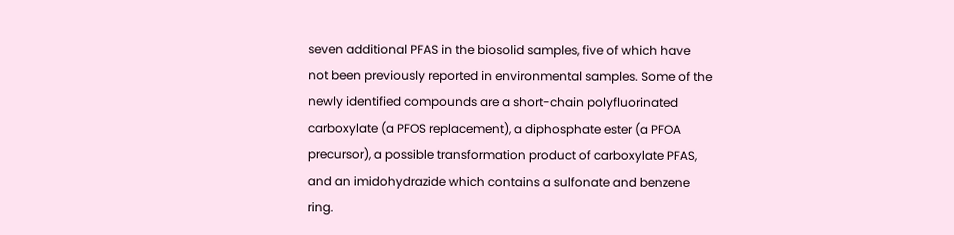seven additional PFAS in the biosolid samples, five of which have not been previously reported in environmental samples. Some of the newly identified compounds are a short-chain polyfluorinated carboxylate (a PFOS replacement), a diphosphate ester (a PFOA precursor), a possible transformation product of carboxylate PFAS, and an imidohydrazide which contains a sulfonate and benzene ring.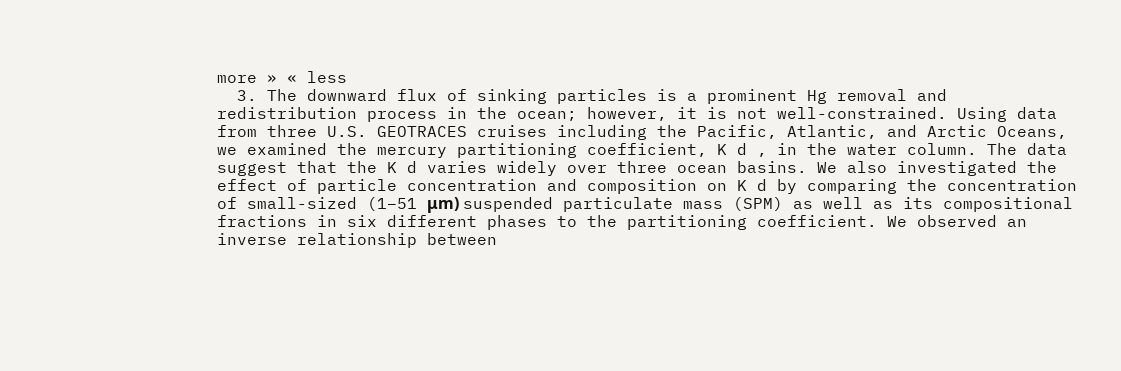more » « less
  3. The downward flux of sinking particles is a prominent Hg removal and redistribution process in the ocean; however, it is not well-constrained. Using data from three U.S. GEOTRACES cruises including the Pacific, Atlantic, and Arctic Oceans, we examined the mercury partitioning coefficient, K d , in the water column. The data suggest that the K d varies widely over three ocean basins. We also investigated the effect of particle concentration and composition on K d by comparing the concentration of small-sized (1–51 μm) suspended particulate mass (SPM) as well as its compositional fractions in six different phases to the partitioning coefficient. We observed an inverse relationship between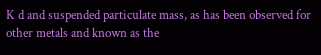K d and suspended particulate mass, as has been observed for other metals and known as the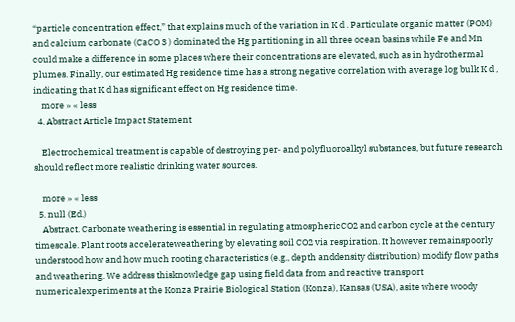“particle concentration effect,” that explains much of the variation in K d . Particulate organic matter (POM) and calcium carbonate (CaCO 3 ) dominated the Hg partitioning in all three ocean basins while Fe and Mn could make a difference in some places where their concentrations are elevated, such as in hydrothermal plumes. Finally, our estimated Hg residence time has a strong negative correlation with average log bulk K d , indicating that K d has significant effect on Hg residence time.
    more » « less
  4. Abstract Article Impact Statement

    Electrochemical treatment is capable of destroying per‐ and polyfluoroalkyl substances, but future research should reflect more realistic drinking water sources.

    more » « less
  5. null (Ed.)
    Abstract. Carbonate weathering is essential in regulating atmosphericCO2 and carbon cycle at the century timescale. Plant roots accelerateweathering by elevating soil CO2 via respiration. It however remainspoorly understood how and how much rooting characteristics (e.g., depth anddensity distribution) modify flow paths and weathering. We address thisknowledge gap using field data from and reactive transport numericalexperiments at the Konza Prairie Biological Station (Konza), Kansas (USA), asite where woody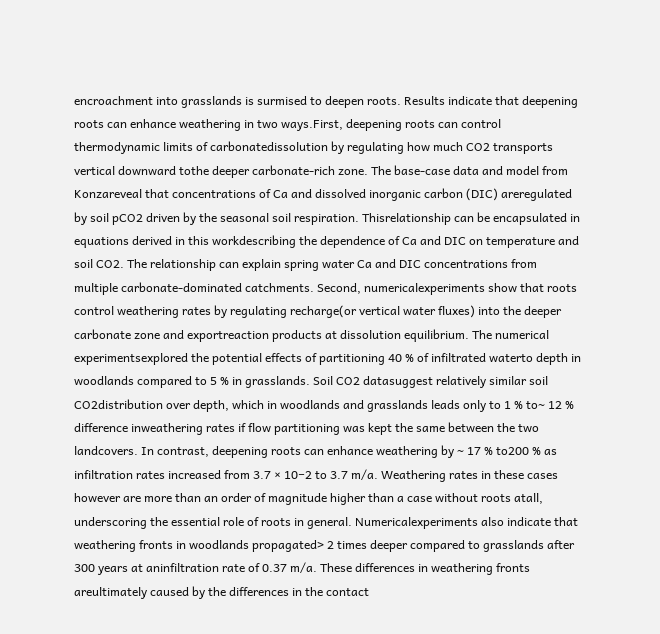encroachment into grasslands is surmised to deepen roots. Results indicate that deepening roots can enhance weathering in two ways.First, deepening roots can control thermodynamic limits of carbonatedissolution by regulating how much CO2 transports vertical downward tothe deeper carbonate-rich zone. The base-case data and model from Konzareveal that concentrations of Ca and dissolved inorganic carbon (DIC) areregulated by soil pCO2 driven by the seasonal soil respiration. Thisrelationship can be encapsulated in equations derived in this workdescribing the dependence of Ca and DIC on temperature and soil CO2. The relationship can explain spring water Ca and DIC concentrations from multiple carbonate-dominated catchments. Second, numericalexperiments show that roots control weathering rates by regulating recharge(or vertical water fluxes) into the deeper carbonate zone and exportreaction products at dissolution equilibrium. The numerical experimentsexplored the potential effects of partitioning 40 % of infiltrated waterto depth in woodlands compared to 5 % in grasslands. Soil CO2 datasuggest relatively similar soil CO2distribution over depth, which in woodlands and grasslands leads only to 1 % to∼ 12 % difference inweathering rates if flow partitioning was kept the same between the two landcovers. In contrast, deepening roots can enhance weathering by ∼ 17 % to200 % as infiltration rates increased from 3.7 × 10−2 to 3.7 m/a. Weathering rates in these cases however are more than an order of magnitude higher than a case without roots atall, underscoring the essential role of roots in general. Numericalexperiments also indicate that weathering fronts in woodlands propagated> 2 times deeper compared to grasslands after 300 years at aninfiltration rate of 0.37 m/a. These differences in weathering fronts areultimately caused by the differences in the contact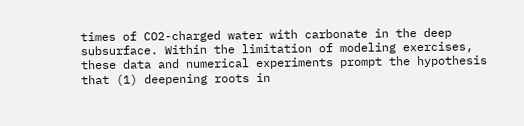times of CO2-charged water with carbonate in the deep subsurface. Within the limitation of modeling exercises, these data and numerical experiments prompt the hypothesis that (1) deepening roots in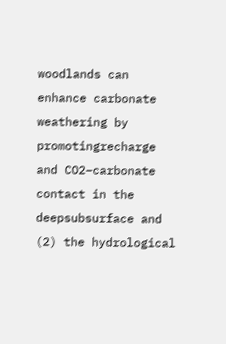woodlands can enhance carbonate weathering by promotingrecharge and CO2–carbonate contact in the deepsubsurface and (2) the hydrological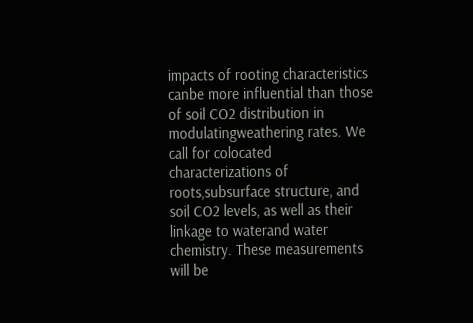impacts of rooting characteristics canbe more influential than those of soil CO2 distribution in modulatingweathering rates. We call for colocated characterizations of roots,subsurface structure, and soil CO2 levels, as well as their linkage to waterand water chemistry. These measurements will be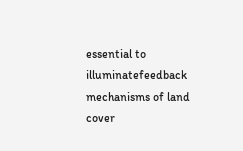essential to illuminatefeedback mechanisms of land cover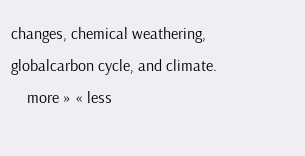changes, chemical weathering, globalcarbon cycle, and climate.
    more » « less